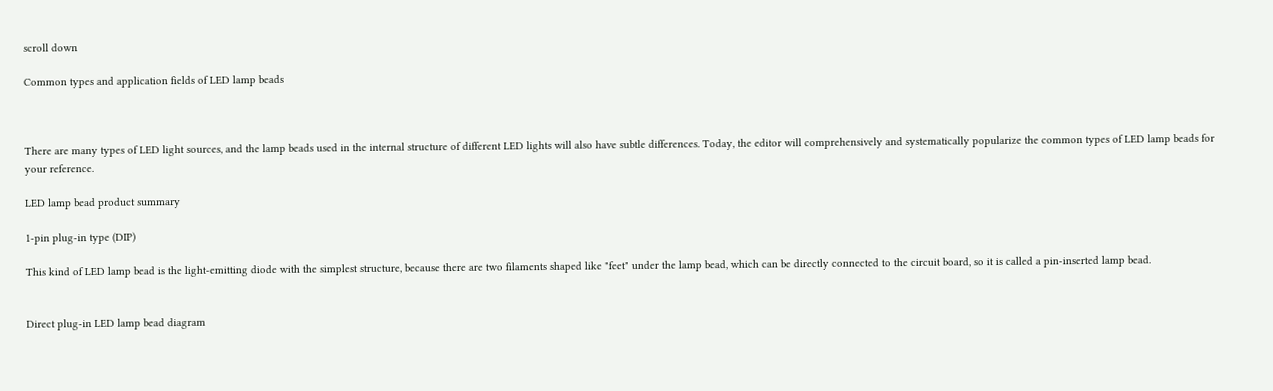scroll down

Common types and application fields of LED lamp beads



There are many types of LED light sources, and the lamp beads used in the internal structure of different LED lights will also have subtle differences. Today, the editor will comprehensively and systematically popularize the common types of LED lamp beads for your reference.

LED lamp bead product summary

1-pin plug-in type (DIP)

This kind of LED lamp bead is the light-emitting diode with the simplest structure, because there are two filaments shaped like "feet" under the lamp bead, which can be directly connected to the circuit board, so it is called a pin-inserted lamp bead.


Direct plug-in LED lamp bead diagram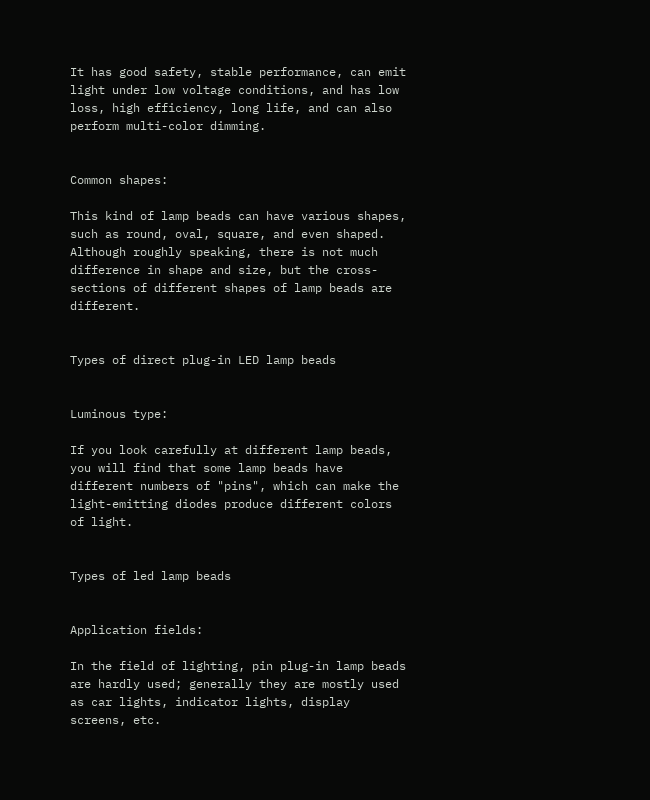It has good safety, stable performance, can emit light under low voltage conditions, and has low loss, high efficiency, long life, and can also perform multi-color dimming.


Common shapes:

This kind of lamp beads can have various shapes, such as round, oval, square, and even shaped. Although roughly speaking, there is not much difference in shape and size, but the cross-sections of different shapes of lamp beads are different.


Types of direct plug-in LED lamp beads


Luminous type:

If you look carefully at different lamp beads, you will find that some lamp beads have different numbers of "pins", which can make the light-emitting diodes produce different colors of light.


Types of led lamp beads


Application fields:

In the field of lighting, pin plug-in lamp beads are hardly used; generally they are mostly used as car lights, indicator lights, display screens, etc.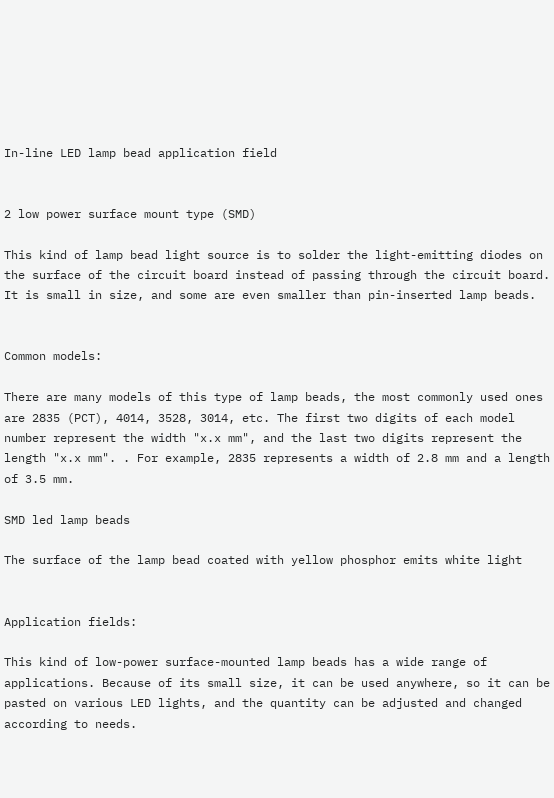In-line LED lamp bead application field


2 low power surface mount type (SMD)

This kind of lamp bead light source is to solder the light-emitting diodes on the surface of the circuit board instead of passing through the circuit board. It is small in size, and some are even smaller than pin-inserted lamp beads.


Common models:

There are many models of this type of lamp beads, the most commonly used ones are 2835 (PCT), 4014, 3528, 3014, etc. The first two digits of each model number represent the width "x.x mm", and the last two digits represent the length "x.x mm". . For example, 2835 represents a width of 2.8 mm and a length of 3.5 mm.

SMD led lamp beads

The surface of the lamp bead coated with yellow phosphor emits white light


Application fields:

This kind of low-power surface-mounted lamp beads has a wide range of applications. Because of its small size, it can be used anywhere, so it can be pasted on various LED lights, and the quantity can be adjusted and changed according to needs.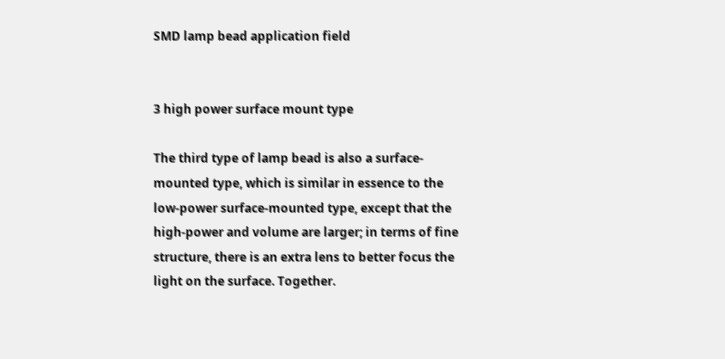SMD lamp bead application field


3 high power surface mount type

The third type of lamp bead is also a surface-mounted type, which is similar in essence to the low-power surface-mounted type, except that the high-power and volume are larger; in terms of fine structure, there is an extra lens to better focus the light on the surface. Together.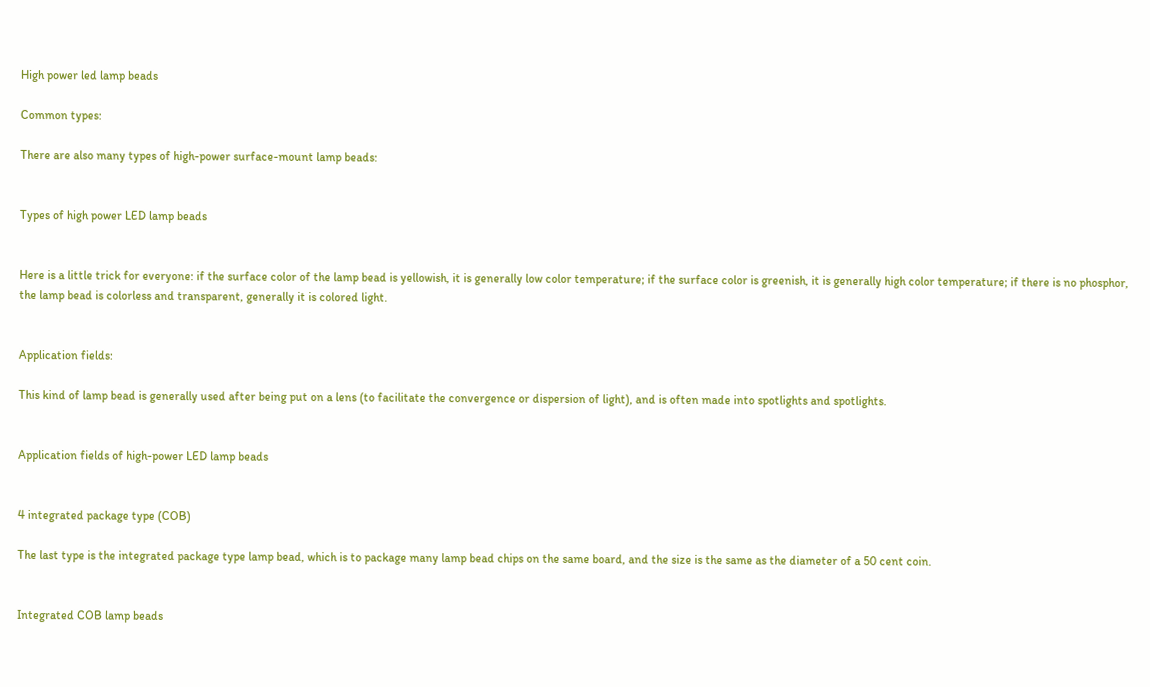High power led lamp beads

Common types:

There are also many types of high-power surface-mount lamp beads:


Types of high power LED lamp beads


Here is a little trick for everyone: if the surface color of the lamp bead is yellowish, it is generally low color temperature; if the surface color is greenish, it is generally high color temperature; if there is no phosphor, the lamp bead is colorless and transparent, generally it is colored light.


Application fields:

This kind of lamp bead is generally used after being put on a lens (to facilitate the convergence or dispersion of light), and is often made into spotlights and spotlights.


Application fields of high-power LED lamp beads


4 integrated package type (COB)

The last type is the integrated package type lamp bead, which is to package many lamp bead chips on the same board, and the size is the same as the diameter of a 50 cent coin.


Integrated COB lamp beads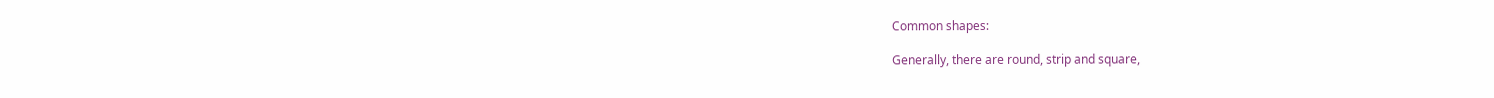Common shapes:

Generally, there are round, strip and square,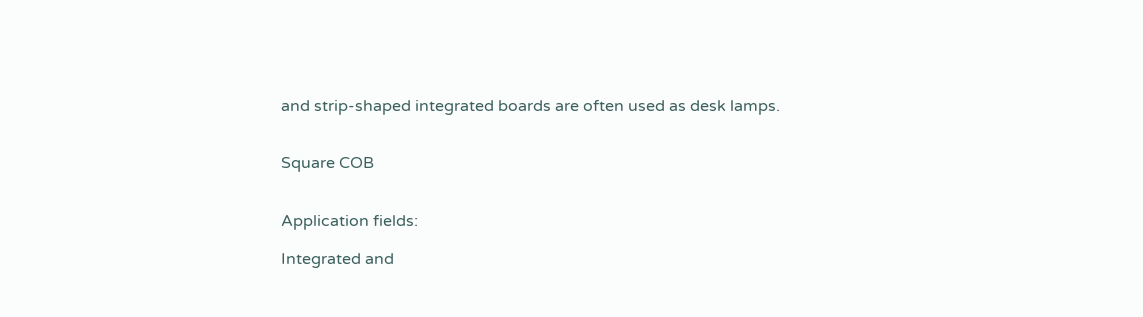and strip-shaped integrated boards are often used as desk lamps.


Square COB


Application fields:

Integrated and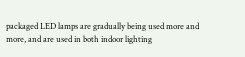packaged LED lamps are gradually being used more and more, and are used in both indoor lighting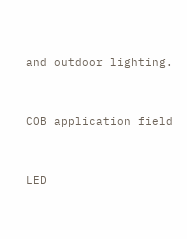and outdoor lighting.


COB application field


LED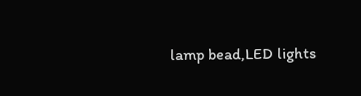lamp bead,LED lights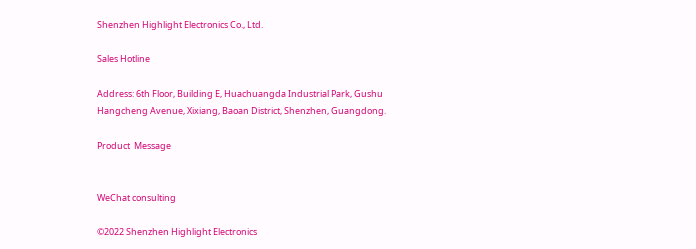Shenzhen Highlight Electronics Co., Ltd.

Sales Hotline

Address: 6th Floor, Building E, Huachuangda Industrial Park, Gushu Hangcheng Avenue, Xixiang, Baoan District, Shenzhen, Guangdong.

Product  Message


WeChat consulting

©2022 Shenzhen Highlight Electronics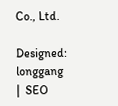Co., Ltd.

Designed:   longgang  |  SEO